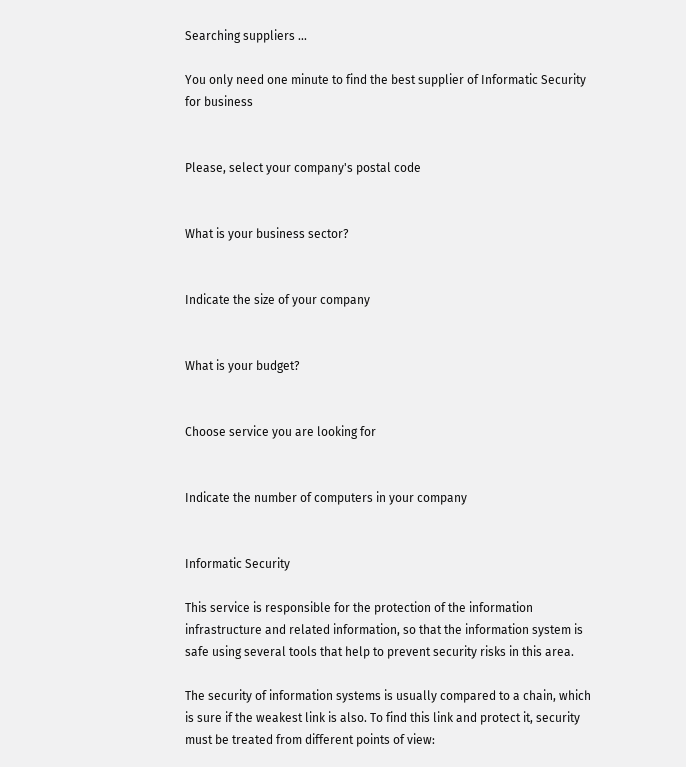Searching suppliers ...

You only need one minute to find the best supplier of Informatic Security for business


Please, select your company's postal code


What is your business sector?


Indicate the size of your company


What is your budget?


Choose service you are looking for


Indicate the number of computers in your company


Informatic Security

This service is responsible for the protection of the information infrastructure and related information, so that the information system is safe using several tools that help to prevent security risks in this area.

The security of information systems is usually compared to a chain, which is sure if the weakest link is also. To find this link and protect it, security must be treated from different points of view: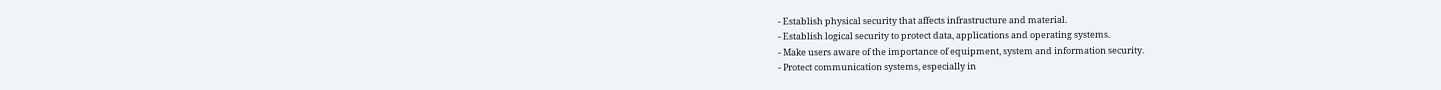- Establish physical security that affects infrastructure and material.
- Establish logical security to protect data, applications and operating systems.
- Make users aware of the importance of equipment, system and information security.
- Protect communication systems, especially in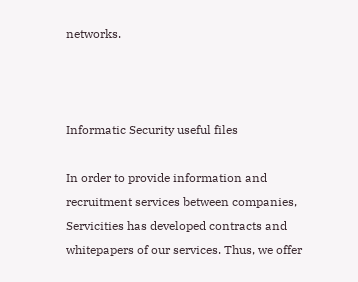networks.



Informatic Security useful files

In order to provide information and recruitment services between companies, Servicities has developed contracts and whitepapers of our services. Thus, we offer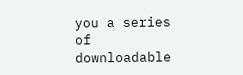you a series of downloadable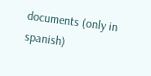documents (only in spanish)